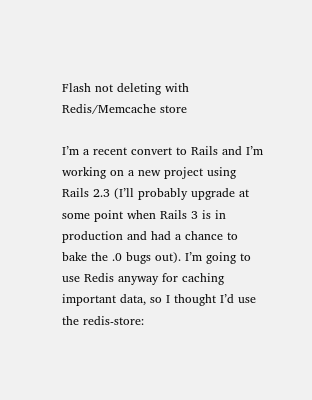Flash not deleting with Redis/Memcache store

I’m a recent convert to Rails and I’m working on a new project using Rails 2.3 (I’ll probably upgrade at some point when Rails 3 is in production and had a chance to bake the .0 bugs out). I’m going to use Redis anyway for caching important data, so I thought I’d use the redis-store: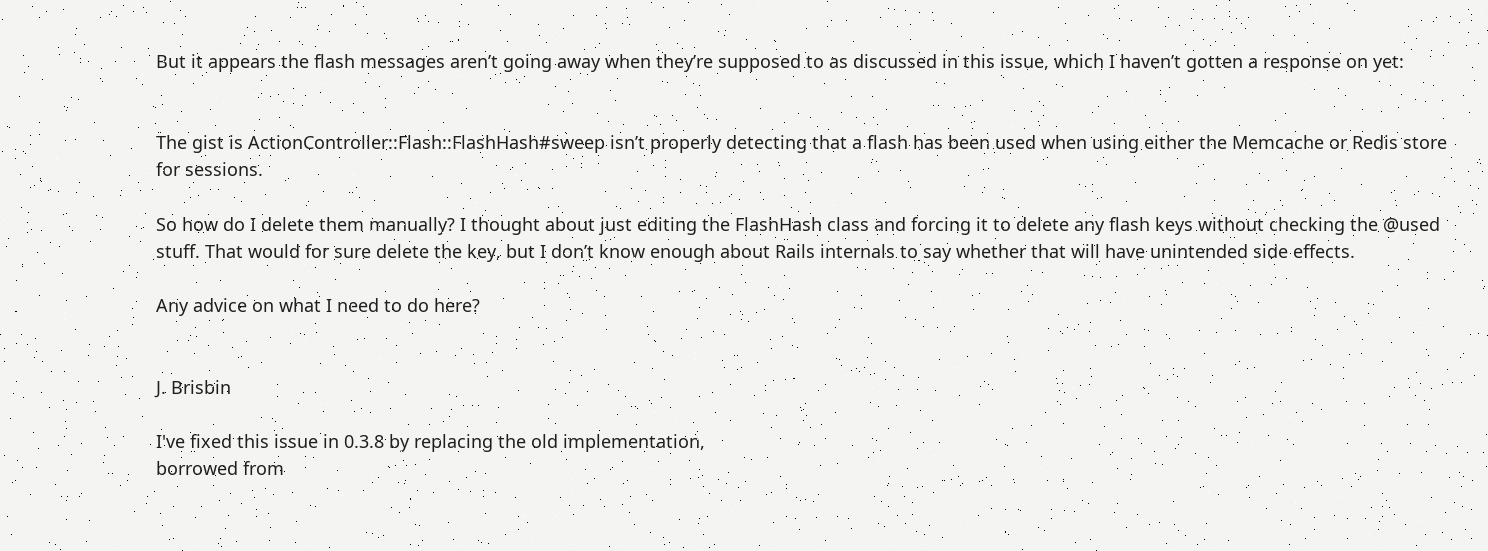But it appears the flash messages aren’t going away when they’re supposed to as discussed in this issue, which I haven’t gotten a response on yet:


The gist is ActionController::Flash::FlashHash#sweep isn’t properly detecting that a flash has been used when using either the Memcache or Redis store for sessions.

So how do I delete them manually? I thought about just editing the FlashHash class and forcing it to delete any flash keys without checking the @used stuff. That would for sure delete the key, but I don’t know enough about Rails internals to say whether that will have unintended side effects.

Any advice on what I need to do here?


J. Brisbin

I've fixed this issue in 0.3.8 by replacing the old implementation,
borrowed from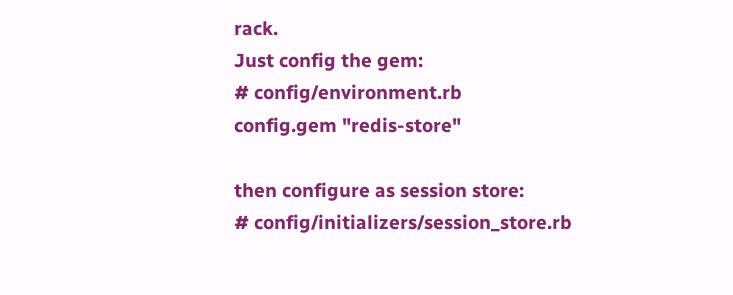rack.
Just config the gem:
# config/environment.rb
config.gem "redis-store"

then configure as session store:
# config/initializers/session_store.rb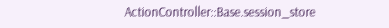ActionController::Base.session_store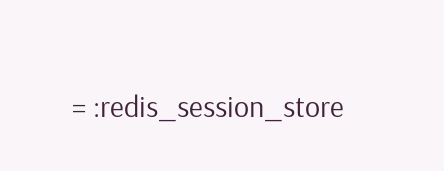= :redis_session_store